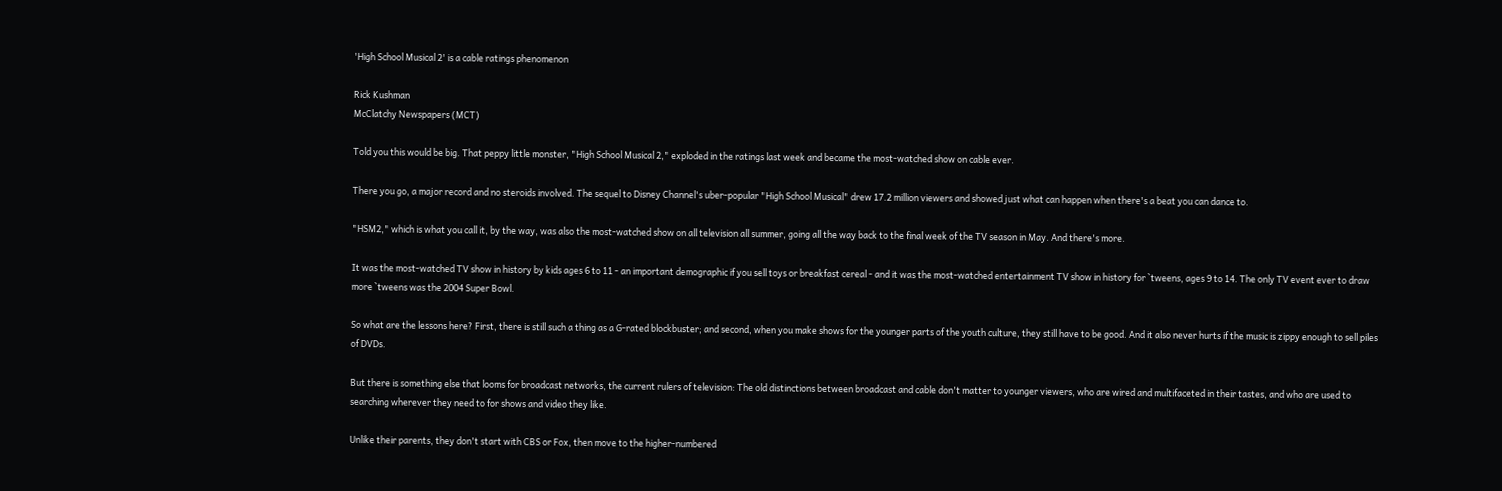'High School Musical 2' is a cable ratings phenomenon

Rick Kushman
McClatchy Newspapers (MCT)

Told you this would be big. That peppy little monster, "High School Musical 2," exploded in the ratings last week and became the most-watched show on cable ever.

There you go, a major record and no steroids involved. The sequel to Disney Channel's uber-popular "High School Musical" drew 17.2 million viewers and showed just what can happen when there's a beat you can dance to.

"HSM2," which is what you call it, by the way, was also the most-watched show on all television all summer, going all the way back to the final week of the TV season in May. And there's more.

It was the most-watched TV show in history by kids ages 6 to 11 - an important demographic if you sell toys or breakfast cereal - and it was the most-watched entertainment TV show in history for `tweens, ages 9 to 14. The only TV event ever to draw more `tweens was the 2004 Super Bowl.

So what are the lessons here? First, there is still such a thing as a G-rated blockbuster; and second, when you make shows for the younger parts of the youth culture, they still have to be good. And it also never hurts if the music is zippy enough to sell piles of DVDs.

But there is something else that looms for broadcast networks, the current rulers of television: The old distinctions between broadcast and cable don't matter to younger viewers, who are wired and multifaceted in their tastes, and who are used to searching wherever they need to for shows and video they like.

Unlike their parents, they don't start with CBS or Fox, then move to the higher-numbered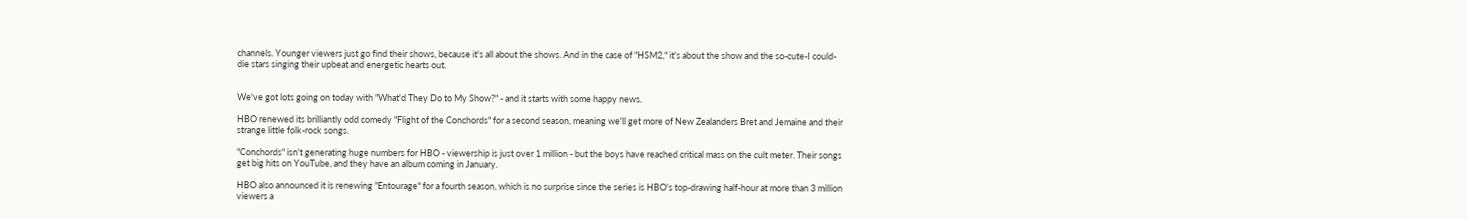channels. Younger viewers just go find their shows, because it's all about the shows. And in the case of "HSM2," it's about the show and the so-cute-I could-die stars singing their upbeat and energetic hearts out.


We've got lots going on today with "What'd They Do to My Show?" - and it starts with some happy news.

HBO renewed its brilliantly odd comedy "Flight of the Conchords" for a second season, meaning we'll get more of New Zealanders Bret and Jemaine and their strange little folk-rock songs.

"Conchords" isn't generating huge numbers for HBO - viewership is just over 1 million - but the boys have reached critical mass on the cult meter. Their songs get big hits on YouTube, and they have an album coming in January.

HBO also announced it is renewing "Entourage" for a fourth season, which is no surprise since the series is HBO's top-drawing half-hour at more than 3 million viewers a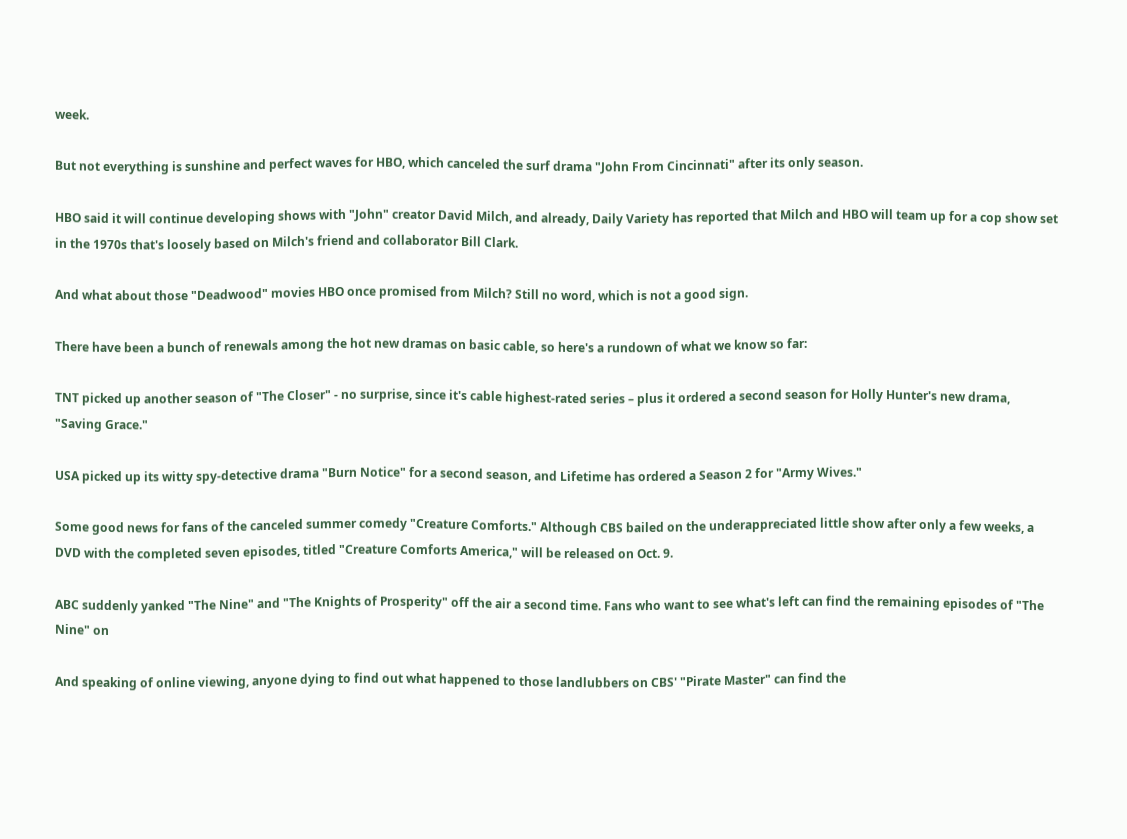week.

But not everything is sunshine and perfect waves for HBO, which canceled the surf drama "John From Cincinnati" after its only season.

HBO said it will continue developing shows with "John" creator David Milch, and already, Daily Variety has reported that Milch and HBO will team up for a cop show set in the 1970s that's loosely based on Milch's friend and collaborator Bill Clark.

And what about those "Deadwood" movies HBO once promised from Milch? Still no word, which is not a good sign.

There have been a bunch of renewals among the hot new dramas on basic cable, so here's a rundown of what we know so far:

TNT picked up another season of "The Closer" - no surprise, since it's cable highest-rated series – plus it ordered a second season for Holly Hunter's new drama, "Saving Grace."

USA picked up its witty spy-detective drama "Burn Notice" for a second season, and Lifetime has ordered a Season 2 for "Army Wives."

Some good news for fans of the canceled summer comedy "Creature Comforts." Although CBS bailed on the underappreciated little show after only a few weeks, a DVD with the completed seven episodes, titled "Creature Comforts America," will be released on Oct. 9.

ABC suddenly yanked "The Nine" and "The Knights of Prosperity" off the air a second time. Fans who want to see what's left can find the remaining episodes of "The Nine" on

And speaking of online viewing, anyone dying to find out what happened to those landlubbers on CBS' "Pirate Master" can find the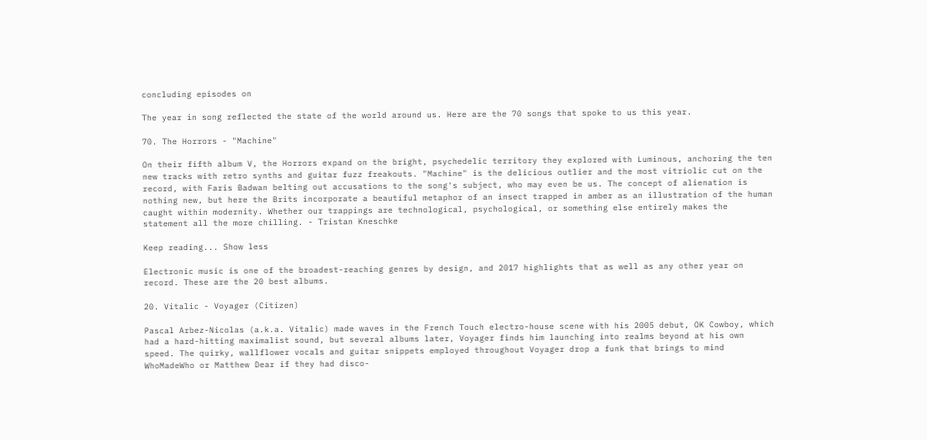concluding episodes on

The year in song reflected the state of the world around us. Here are the 70 songs that spoke to us this year.

70. The Horrors - "Machine"

On their fifth album V, the Horrors expand on the bright, psychedelic territory they explored with Luminous, anchoring the ten new tracks with retro synths and guitar fuzz freakouts. "Machine" is the delicious outlier and the most vitriolic cut on the record, with Faris Badwan belting out accusations to the song's subject, who may even be us. The concept of alienation is nothing new, but here the Brits incorporate a beautiful metaphor of an insect trapped in amber as an illustration of the human caught within modernity. Whether our trappings are technological, psychological, or something else entirely makes the statement all the more chilling. - Tristan Kneschke

Keep reading... Show less

Electronic music is one of the broadest-reaching genres by design, and 2017 highlights that as well as any other year on record. These are the 20 best albums.

20. Vitalic - Voyager (Citizen)

Pascal Arbez-Nicolas (a.k.a. Vitalic) made waves in the French Touch electro-house scene with his 2005 debut, OK Cowboy, which had a hard-hitting maximalist sound, but several albums later, Voyager finds him launching into realms beyond at his own speed. The quirky, wallflower vocals and guitar snippets employed throughout Voyager drop a funk that brings to mind WhoMadeWho or Matthew Dear if they had disco-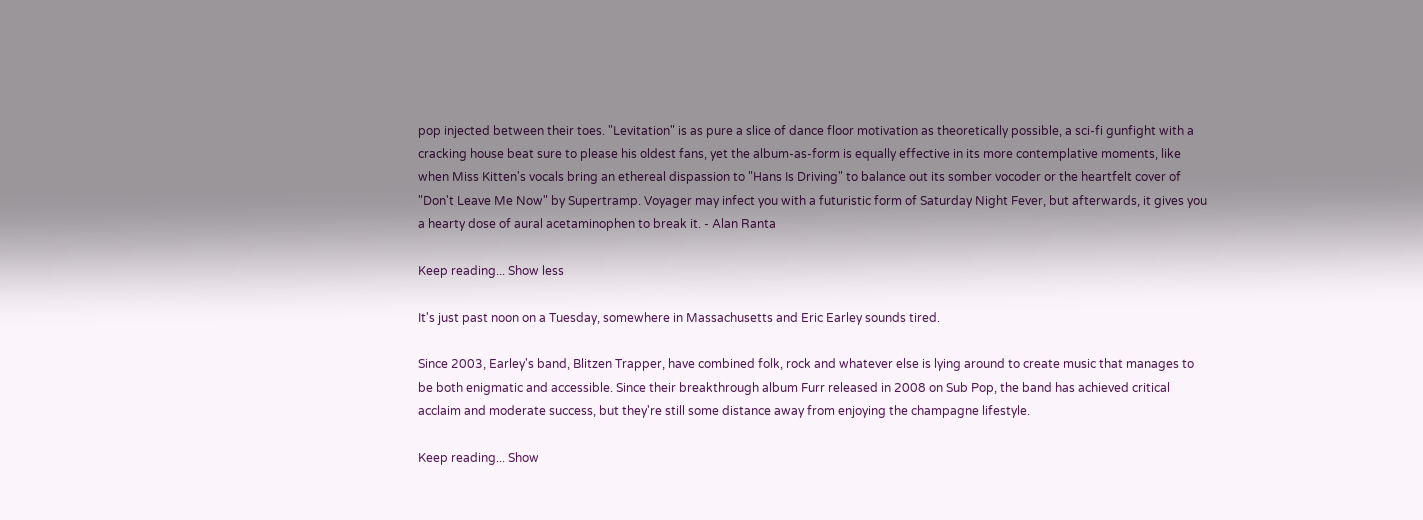pop injected between their toes. "Levitation" is as pure a slice of dance floor motivation as theoretically possible, a sci-fi gunfight with a cracking house beat sure to please his oldest fans, yet the album-as-form is equally effective in its more contemplative moments, like when Miss Kitten's vocals bring an ethereal dispassion to "Hans Is Driving" to balance out its somber vocoder or the heartfelt cover of "Don't Leave Me Now" by Supertramp. Voyager may infect you with a futuristic form of Saturday Night Fever, but afterwards, it gives you a hearty dose of aural acetaminophen to break it. - Alan Ranta

Keep reading... Show less

It's just past noon on a Tuesday, somewhere in Massachusetts and Eric Earley sounds tired.

Since 2003, Earley's band, Blitzen Trapper, have combined folk, rock and whatever else is lying around to create music that manages to be both enigmatic and accessible. Since their breakthrough album Furr released in 2008 on Sub Pop, the band has achieved critical acclaim and moderate success, but they're still some distance away from enjoying the champagne lifestyle.

Keep reading... Show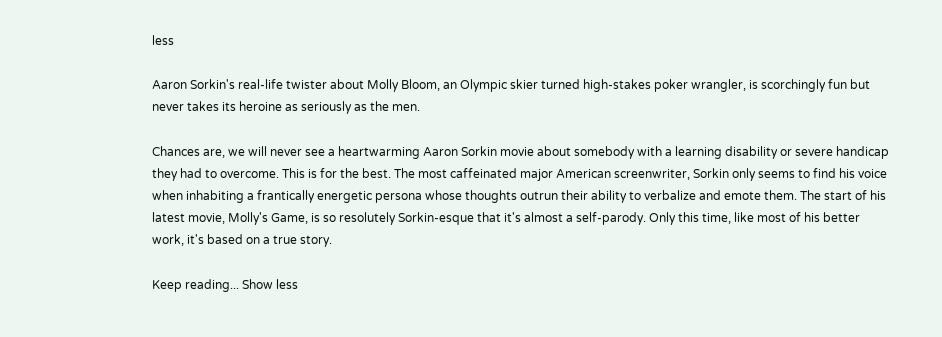less

Aaron Sorkin's real-life twister about Molly Bloom, an Olympic skier turned high-stakes poker wrangler, is scorchingly fun but never takes its heroine as seriously as the men.

Chances are, we will never see a heartwarming Aaron Sorkin movie about somebody with a learning disability or severe handicap they had to overcome. This is for the best. The most caffeinated major American screenwriter, Sorkin only seems to find his voice when inhabiting a frantically energetic persona whose thoughts outrun their ability to verbalize and emote them. The start of his latest movie, Molly's Game, is so resolutely Sorkin-esque that it's almost a self-parody. Only this time, like most of his better work, it's based on a true story.

Keep reading... Show less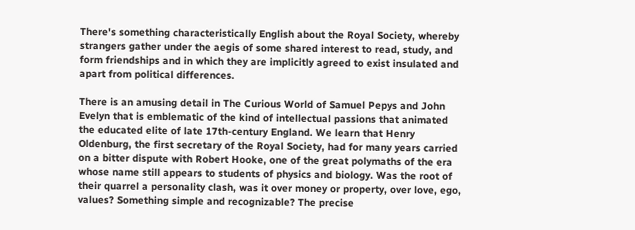There's something characteristically English about the Royal Society, whereby strangers gather under the aegis of some shared interest to read, study, and form friendships and in which they are implicitly agreed to exist insulated and apart from political differences.

There is an amusing detail in The Curious World of Samuel Pepys and John Evelyn that is emblematic of the kind of intellectual passions that animated the educated elite of late 17th-century England. We learn that Henry Oldenburg, the first secretary of the Royal Society, had for many years carried on a bitter dispute with Robert Hooke, one of the great polymaths of the era whose name still appears to students of physics and biology. Was the root of their quarrel a personality clash, was it over money or property, over love, ego, values? Something simple and recognizable? The precise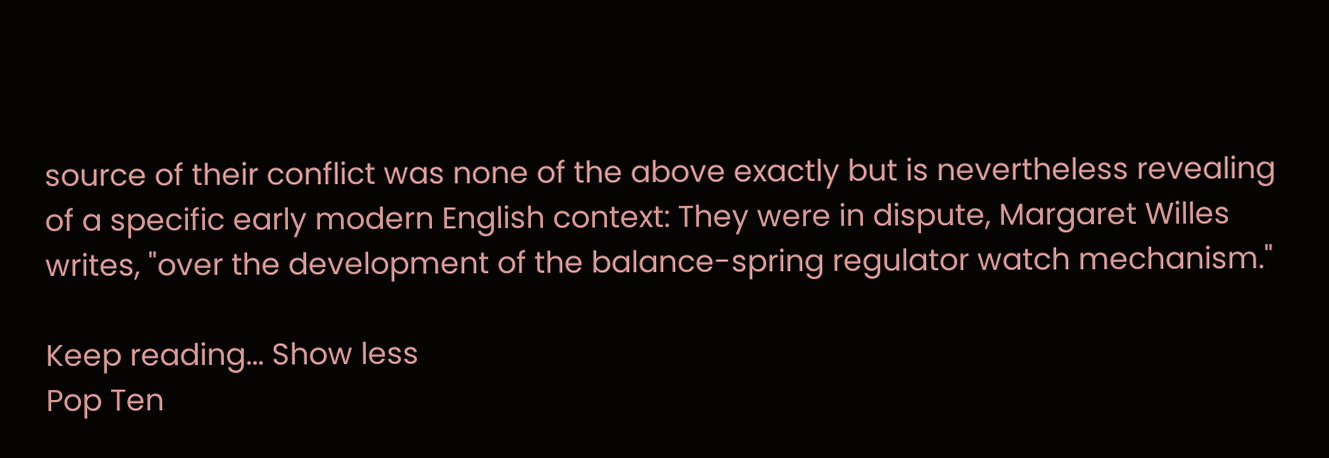source of their conflict was none of the above exactly but is nevertheless revealing of a specific early modern English context: They were in dispute, Margaret Willes writes, "over the development of the balance-spring regulator watch mechanism."

Keep reading... Show less
Pop Ten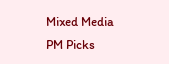Mixed Media
PM Picks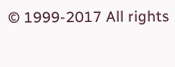© 1999-2017 All rights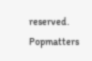reserved.
Popmatters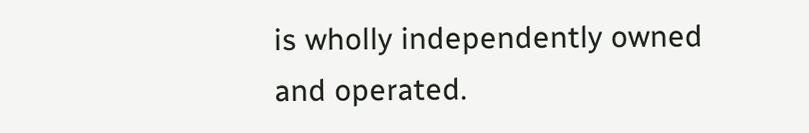is wholly independently owned and operated.